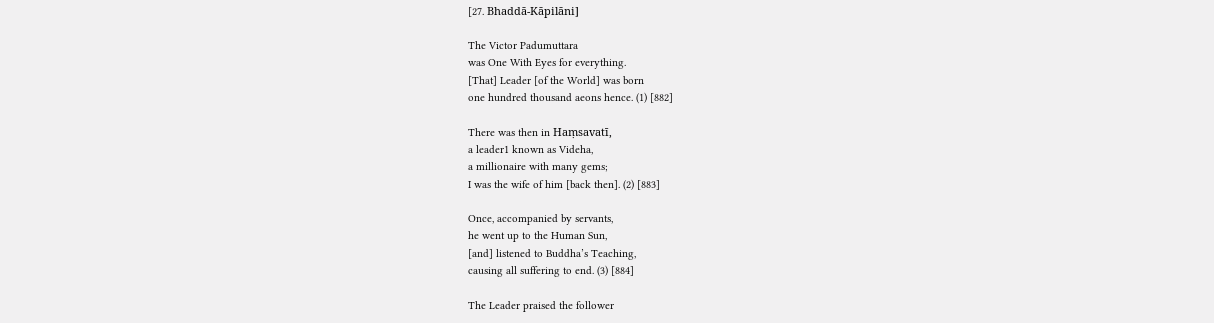[27. Bhaddā-Kāpilāni]

The Victor Padumuttara
was One With Eyes for everything.
[That] Leader [of the World] was born
one hundred thousand aeons hence. (1) [882]

There was then in Haṃsavatī,
a leader1 known as Videha,
a millionaire with many gems;
I was the wife of him [back then]. (2) [883]

Once, accompanied by servants,
he went up to the Human Sun,
[and] listened to Buddha’s Teaching,
causing all suffering to end. (3) [884]

The Leader praised the follower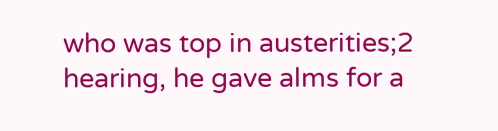who was top in austerities;2
hearing, he gave alms for a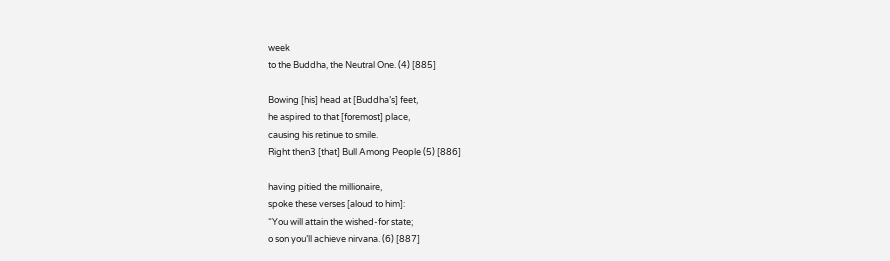week
to the Buddha, the Neutral One. (4) [885]

Bowing [his] head at [Buddha’s] feet,
he aspired to that [foremost] place,
causing his retinue to smile.
Right then3 [that] Bull Among People (5) [886]

having pitied the millionaire,
spoke these verses [aloud to him]:
“You will attain the wished-for state;
o son you’ll achieve nirvana. (6) [887]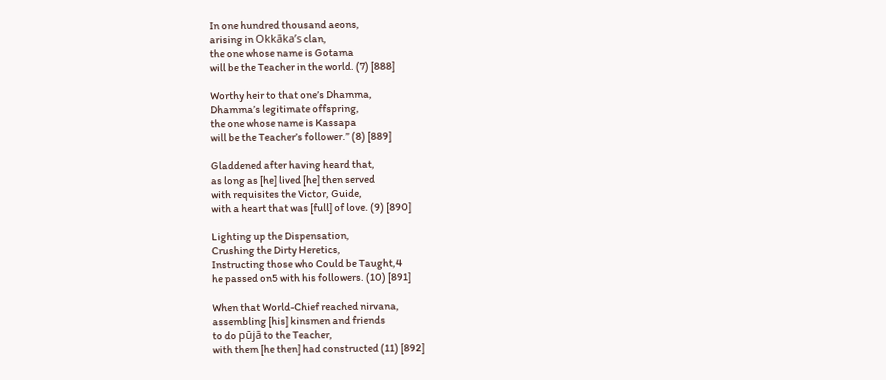In one hundred thousand aeons,
arising in Okkāka’s clan,
the one whose name is Gotama
will be the Teacher in the world. (7) [888]

Worthy heir to that one’s Dhamma,
Dhamma’s legitimate offspring,
the one whose name is Kassapa
will be the Teacher’s follower.” (8) [889]

Gladdened after having heard that,
as long as [he] lived [he] then served
with requisites the Victor, Guide,
with a heart that was [full] of love. (9) [890]

Lighting up the Dispensation,
Crushing the Dirty Heretics,
Instructing those who Could be Taught,4
he passed on5 with his followers. (10) [891]

When that World-Chief reached nirvana,
assembling [his] kinsmen and friends
to do pūjā to the Teacher,
with them [he then] had constructed (11) [892]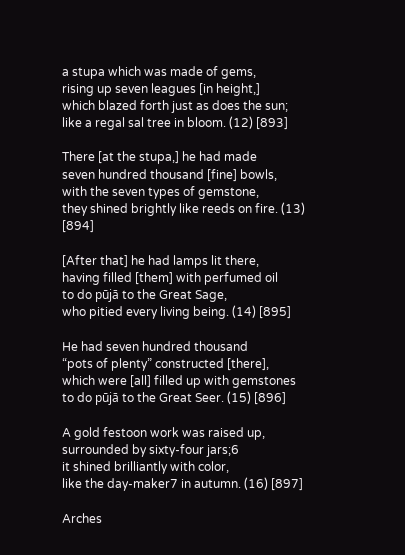a stupa which was made of gems,
rising up seven leagues [in height,]
which blazed forth just as does the sun;
like a regal sal tree in bloom. (12) [893]

There [at the stupa,] he had made
seven hundred thousand [fine] bowls,
with the seven types of gemstone,
they shined brightly like reeds on fire. (13) [894]

[After that] he had lamps lit there,
having filled [them] with perfumed oil
to do pūjā to the Great Sage,
who pitied every living being. (14) [895]

He had seven hundred thousand
“pots of plenty” constructed [there],
which were [all] filled up with gemstones
to do pūjā to the Great Seer. (15) [896]

A gold festoon work was raised up,
surrounded by sixty-four jars;6
it shined brilliantly with color,
like the day-maker7 in autumn. (16) [897]

Arches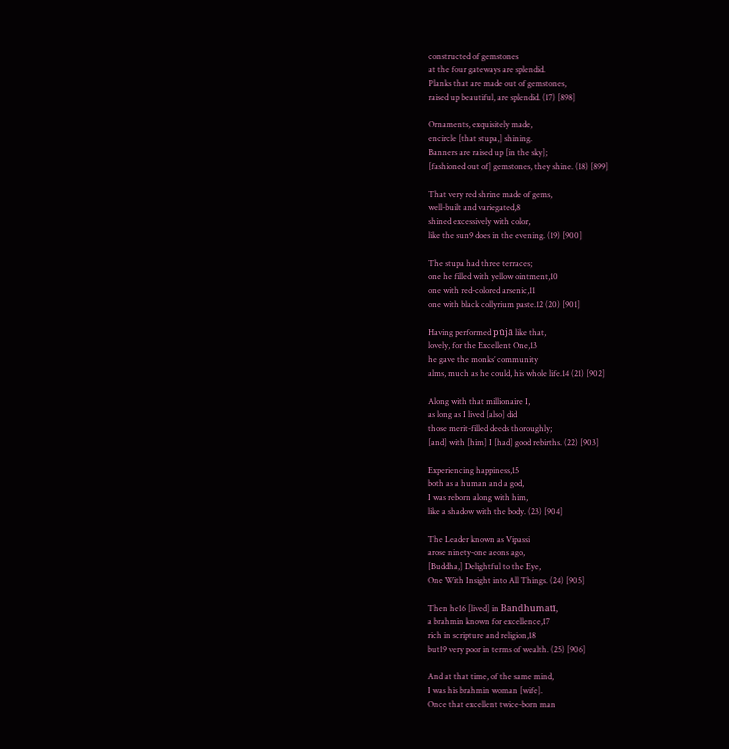constructed of gemstones
at the four gateways are splendid.
Planks that are made out of gemstones,
raised up beautiful, are splendid. (17) [898]

Ornaments, exquisitely made,
encircle [that stupa,] shining.
Banners are raised up [in the sky];
[fashioned out of] gemstones, they shine. (18) [899]

That very red shrine made of gems,
well-built and variegated,8
shined excessively with color,
like the sun9 does in the evening. (19) [900]

The stupa had three terraces;
one he filled with yellow ointment,10
one with red-colored arsenic,11
one with black collyrium paste.12 (20) [901]

Having performed pūjā like that,
lovely, for the Excellent One,13
he gave the monks’ community
alms, much as he could, his whole life.14 (21) [902]

Along with that millionaire I,
as long as I lived [also] did
those merit-filled deeds thoroughly;
[and] with [him] I [had] good rebirths. (22) [903]

Experiencing happiness,15
both as a human and a god,
I was reborn along with him,
like a shadow with the body. (23) [904]

The Leader known as Vipassi
arose ninety-one aeons ago,
[Buddha,] Delightful to the Eye,
One With Insight into All Things. (24) [905]

Then he16 [lived] in Bandhumatī,
a brahmin known for excellence,17
rich in scripture and religion,18
but19 very poor in terms of wealth. (25) [906]

And at that time, of the same mind,
I was his brahmin woman [wife].
Once that excellent twice-born man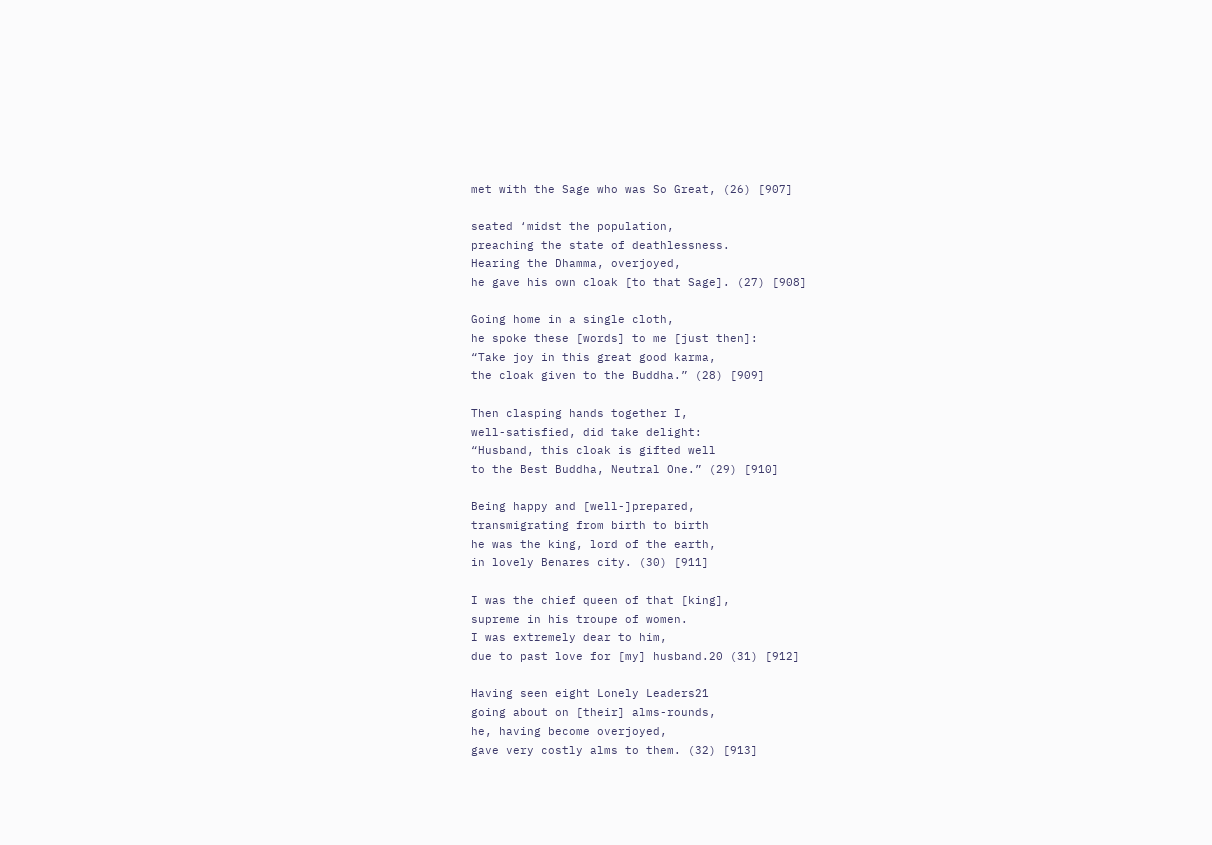met with the Sage who was So Great, (26) [907]

seated ‘midst the population,
preaching the state of deathlessness.
Hearing the Dhamma, overjoyed,
he gave his own cloak [to that Sage]. (27) [908]

Going home in a single cloth,
he spoke these [words] to me [just then]:
“Take joy in this great good karma,
the cloak given to the Buddha.” (28) [909]

Then clasping hands together I,
well-satisfied, did take delight:
“Husband, this cloak is gifted well
to the Best Buddha, Neutral One.” (29) [910]

Being happy and [well-]prepared,
transmigrating from birth to birth
he was the king, lord of the earth,
in lovely Benares city. (30) [911]

I was the chief queen of that [king],
supreme in his troupe of women.
I was extremely dear to him,
due to past love for [my] husband.20 (31) [912]

Having seen eight Lonely Leaders21
going about on [their] alms-rounds,
he, having become overjoyed,
gave very costly alms to them. (32) [913]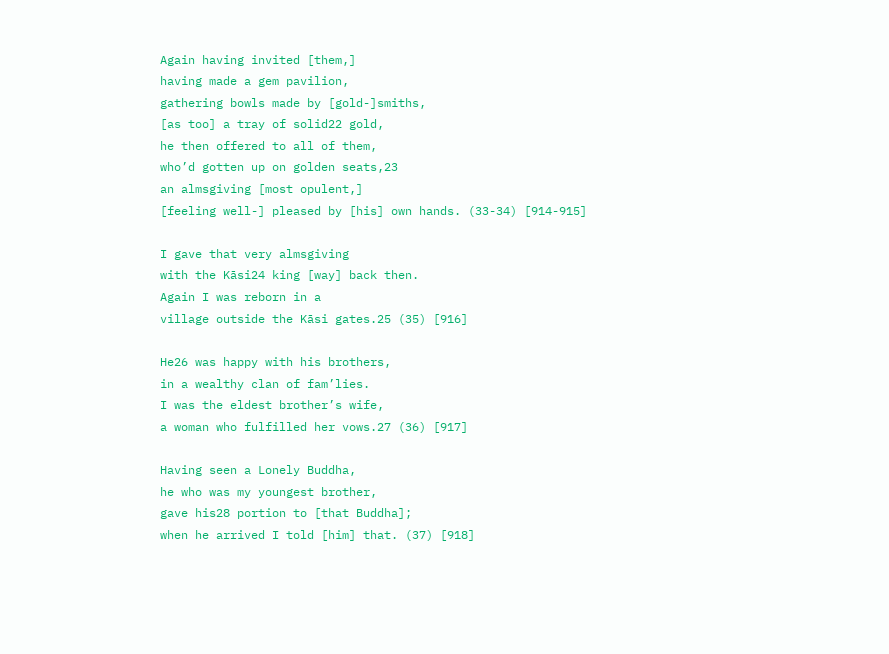Again having invited [them,]
having made a gem pavilion,
gathering bowls made by [gold-]smiths,
[as too] a tray of solid22 gold,
he then offered to all of them,
who’d gotten up on golden seats,23
an almsgiving [most opulent,]
[feeling well-] pleased by [his] own hands. (33-34) [914-915]

I gave that very almsgiving
with the Kāsi24 king [way] back then.
Again I was reborn in a
village outside the Kāsi gates.25 (35) [916]

He26 was happy with his brothers,
in a wealthy clan of fam’lies.
I was the eldest brother’s wife,
a woman who fulfilled her vows.27 (36) [917]

Having seen a Lonely Buddha,
he who was my youngest brother,
gave his28 portion to [that Buddha];
when he arrived I told [him] that. (37) [918]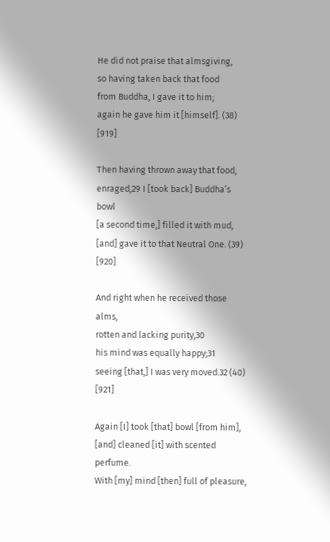He did not praise that almsgiving,
so having taken back that food
from Buddha, I gave it to him;
again he gave him it [himself]. (38) [919]

Then having thrown away that food,
enraged,29 I [took back] Buddha’s bowl
[a second time,] filled it with mud,
[and] gave it to that Neutral One. (39) [920]

And right when he received those alms,
rotten and lacking purity,30
his mind was equally happy;31
seeing [that,] I was very moved.32 (40) [921]

Again [I] took [that] bowl [from him],
[and] cleaned [it] with scented perfume.
With [my] mind [then] full of pleasure,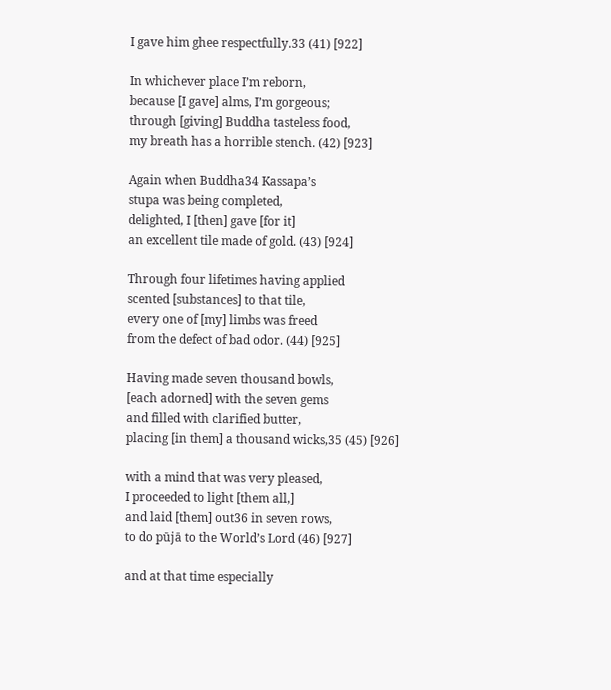I gave him ghee respectfully.33 (41) [922]

In whichever place I’m reborn,
because [I gave] alms, I’m gorgeous;
through [giving] Buddha tasteless food,
my breath has a horrible stench. (42) [923]

Again when Buddha34 Kassapa’s
stupa was being completed,
delighted, I [then] gave [for it]
an excellent tile made of gold. (43) [924]

Through four lifetimes having applied
scented [substances] to that tile,
every one of [my] limbs was freed
from the defect of bad odor. (44) [925]

Having made seven thousand bowls,
[each adorned] with the seven gems
and filled with clarified butter,
placing [in them] a thousand wicks,35 (45) [926]

with a mind that was very pleased,
I proceeded to light [them all,]
and laid [them] out36 in seven rows,
to do pūjā to the World’s Lord (46) [927]

and at that time especially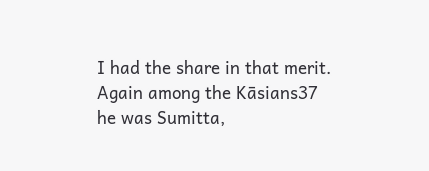I had the share in that merit.
Again among the Kāsians37
he was Sumitta,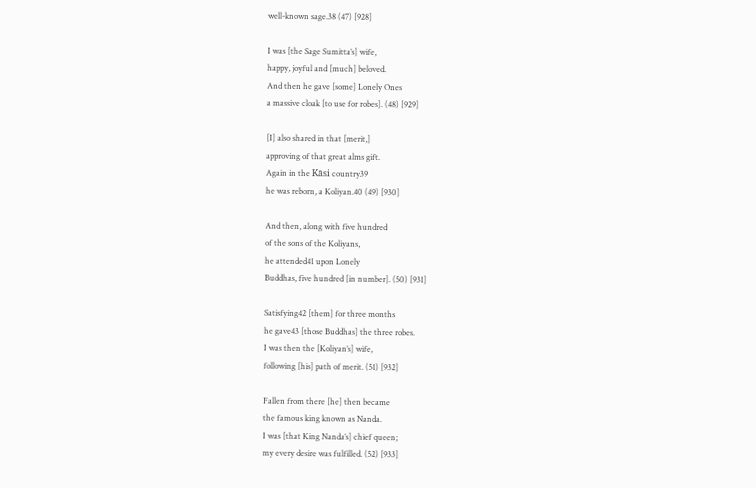well-known sage.38 (47) [928]

I was [the Sage Sumitta’s] wife,
happy, joyful and [much] beloved.
And then he gave [some] Lonely Ones
a massive cloak [to use for robes]. (48) [929]

[I] also shared in that [merit,]
approving of that great alms gift.
Again in the Kāsi country39
he was reborn, a Koliyan.40 (49) [930]

And then, along with five hundred
of the sons of the Koliyans,
he attended41 upon Lonely
Buddhas, five hundred [in number]. (50) [931]

Satisfying42 [them] for three months
he gave43 [those Buddhas] the three robes.
I was then the [Koliyan’s] wife,
following [his] path of merit. (51) [932]

Fallen from there [he] then became
the famous king known as Nanda.
I was [that King Nanda’s] chief queen;
my every desire was fulfilled. (52) [933]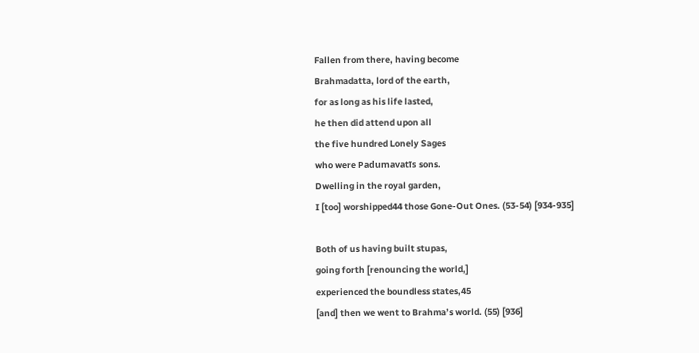Fallen from there, having become
Brahmadatta, lord of the earth,
for as long as his life lasted,
he then did attend upon all
the five hundred Lonely Sages
who were Padumavatīs sons.
Dwelling in the royal garden,
I [too] worshipped44 those Gone-Out Ones. (53-54) [934-935]

Both of us having built stupas,
going forth [renouncing the world,]
experienced the boundless states,45
[and] then we went to Brahma’s world. (55) [936]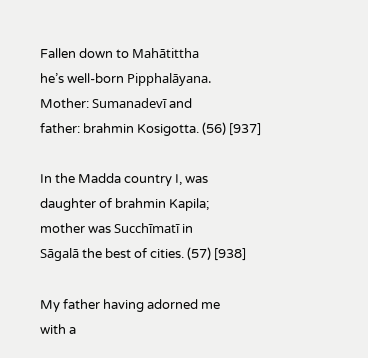Fallen down to Mahātittha
he’s well-born Pipphalāyana.
Mother: Sumanadevī and
father: brahmin Kosigotta. (56) [937]

In the Madda country I, was
daughter of brahmin Kapila;
mother was Succhīmatī in
Sāgalā the best of cities. (57) [938]

My father having adorned me
with a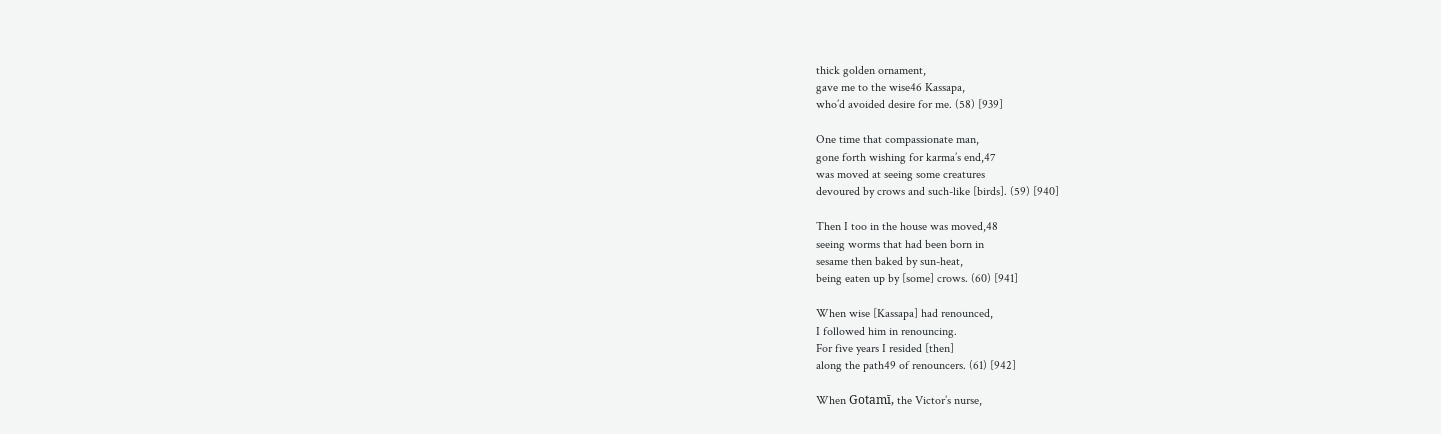thick golden ornament,
gave me to the wise46 Kassapa,
who’d avoided desire for me. (58) [939]

One time that compassionate man,
gone forth wishing for karma’s end,47
was moved at seeing some creatures
devoured by crows and such-like [birds]. (59) [940]

Then I too in the house was moved,48
seeing worms that had been born in
sesame then baked by sun-heat,
being eaten up by [some] crows. (60) [941]

When wise [Kassapa] had renounced,
I followed him in renouncing.
For five years I resided [then]
along the path49 of renouncers. (61) [942]

When Gotamī, the Victor’s nurse,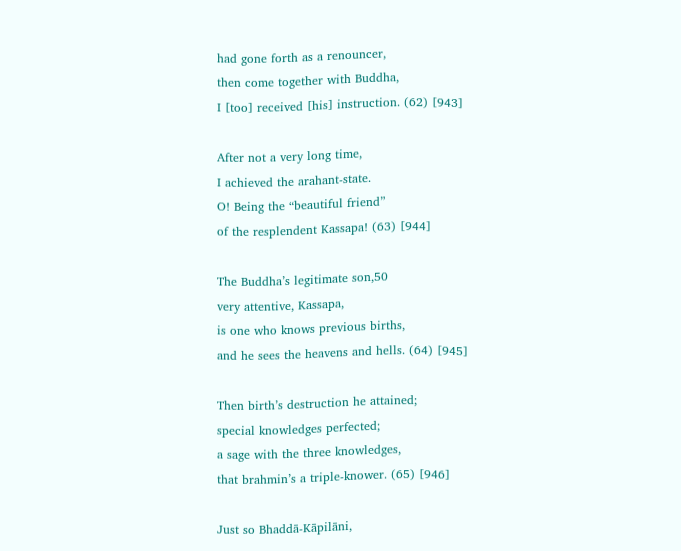had gone forth as a renouncer,
then come together with Buddha,
I [too] received [his] instruction. (62) [943]

After not a very long time,
I achieved the arahant-state.
O! Being the “beautiful friend”
of the resplendent Kassapa! (63) [944]

The Buddha’s legitimate son,50
very attentive, Kassapa,
is one who knows previous births,
and he sees the heavens and hells. (64) [945]

Then birth’s destruction he attained;
special knowledges perfected;
a sage with the three knowledges,
that brahmin’s a triple-knower. (65) [946]

Just so Bhaddā-Kāpilāni,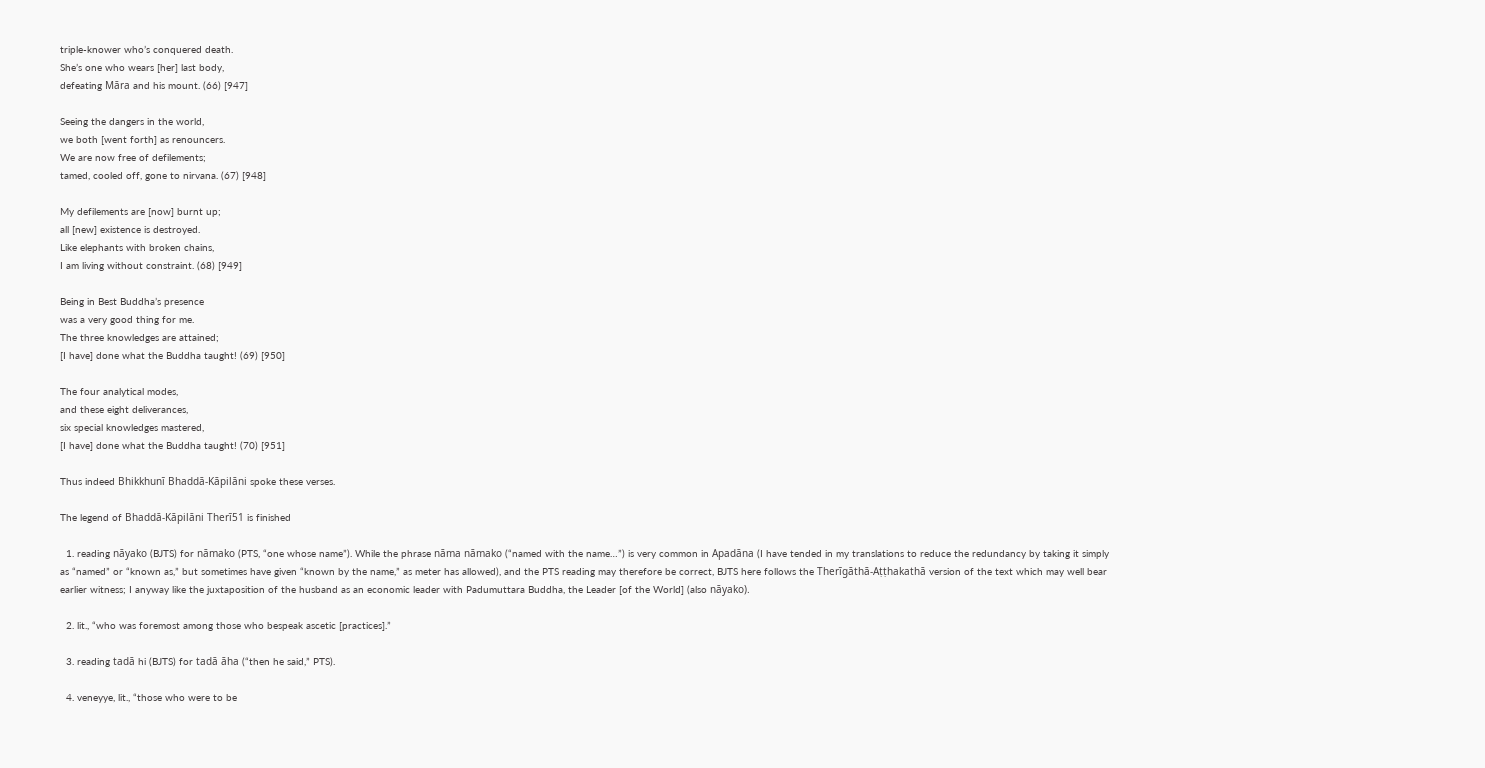triple-knower who’s conquered death.
She’s one who wears [her] last body,
defeating Māra and his mount. (66) [947]

Seeing the dangers in the world,
we both [went forth] as renouncers.
We are now free of defilements;
tamed, cooled off, gone to nirvana. (67) [948]

My defilements are [now] burnt up;
all [new] existence is destroyed.
Like elephants with broken chains,
I am living without constraint. (68) [949]

Being in Best Buddha’s presence
was a very good thing for me.
The three knowledges are attained;
[I have] done what the Buddha taught! (69) [950]

The four analytical modes,
and these eight deliverances,
six special knowledges mastered,
[I have] done what the Buddha taught! (70) [951]

Thus indeed Bhikkhunī Bhaddā-Kāpilāni spoke these verses.

The legend of Bhaddā-Kāpilāni Therī51 is finished

  1. reading nāyako (BJTS) for nāmako (PTS, “one whose name”). While the phrase nāma nāmako (“named with the name…”) is very common in Apadāna (I have tended in my translations to reduce the redundancy by taking it simply as “named” or “known as,” but sometimes have given “known by the name,” as meter has allowed), and the PTS reading may therefore be correct, BJTS here follows the Therīgāthā-Aṭṭhakathā version of the text which may well bear earlier witness; I anyway like the juxtaposition of the husband as an economic leader with Padumuttara Buddha, the Leader [of the World] (also nāyako).

  2. lit., “who was foremost among those who bespeak ascetic [practices].”

  3. reading tadā hi (BJTS) for tadā āha (“then he said,” PTS).

  4. veneyye, lit., “those who were to be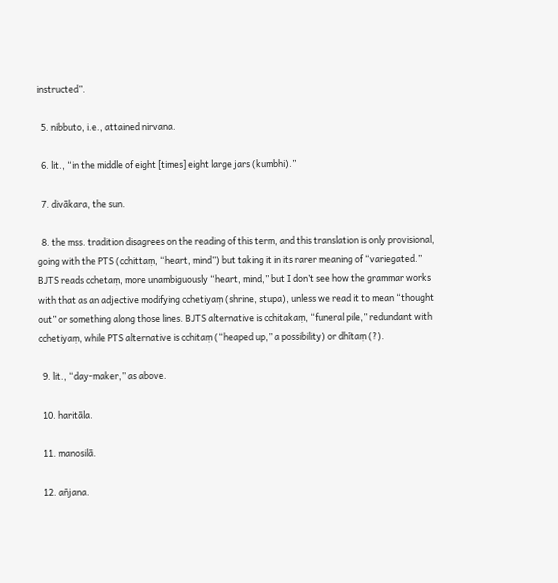instructed”.

  5. nibbuto, i.e., attained nirvana.

  6. lit., “in the middle of eight [times] eight large jars (kumbhi).”

  7. divākara, the sun.

  8. the mss. tradition disagrees on the reading of this term, and this translation is only provisional, going with the PTS (cchittaṃ, “heart, mind”) but taking it in its rarer meaning of “variegated.” BJTS reads cchetaṃ, more unambiguously “heart, mind,” but I don’t see how the grammar works with that as an adjective modifying cchetiyaṃ (shrine, stupa), unless we read it to mean “thought out” or something along those lines. BJTS alternative is cchitakaṃ, “funeral pile,” redundant with cchetiyaṃ, while PTS alternative is cchitaṃ (“heaped up,” a possibility) or dhītaṃ (?).

  9. lit., “day-maker,” as above.

  10. haritāla.

  11. manosilā.

  12. añjana.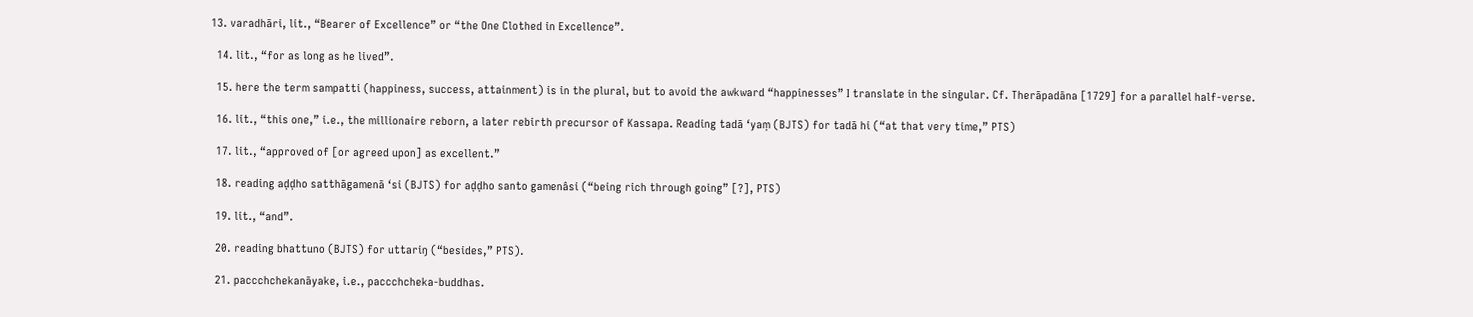13. varadhāri, lit., “Bearer of Excellence” or “the One Clothed in Excellence”.

  14. lit., “for as long as he lived”.

  15. here the term sampatti (happiness, success, attainment) is in the plural, but to avoid the awkward “happinesses” I translate in the singular. Cf. Therāpadāna [1729] for a parallel half-verse.

  16. lit., “this one,” i.e., the millionaire reborn, a later rebirth precursor of Kassapa. Reading tadā ‘yaṃ (BJTS) for tadā hi (“at that very time,” PTS)

  17. lit., “approved of [or agreed upon] as excellent.”

  18. reading aḍḍho satthāgamenā ‘si (BJTS) for aḍḍho santo gamenâsi (“being rich through going” [?], PTS)

  19. lit., “and”.

  20. reading bhattuno (BJTS) for uttariŋ (“besides,” PTS).

  21. paccchchekanāyake, i.e., paccchcheka-buddhas.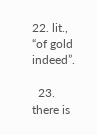22. lit., “of gold indeed”.

  23. there is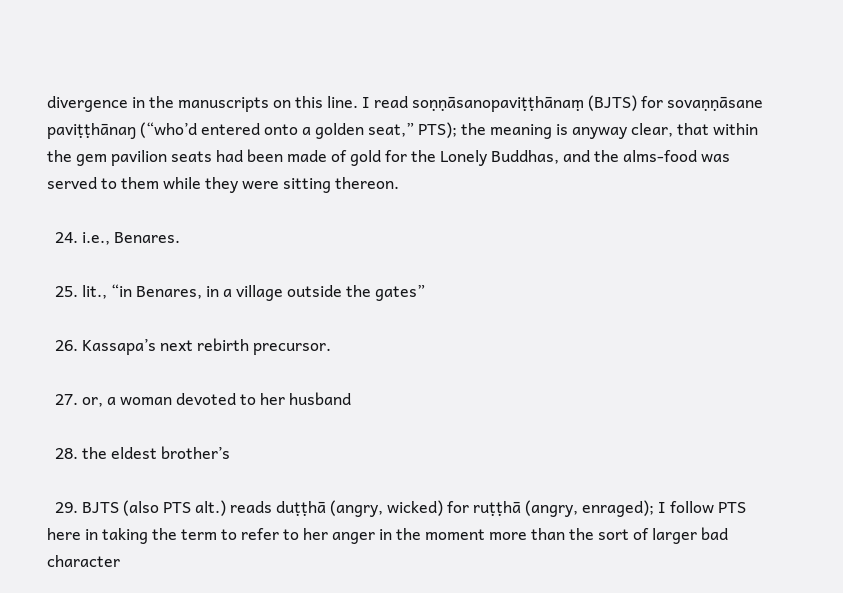divergence in the manuscripts on this line. I read soṇṇāsanopaviṭṭhānaṃ (BJTS) for sovaṇṇāsane paviṭṭhānaŋ (“who’d entered onto a golden seat,” PTS); the meaning is anyway clear, that within the gem pavilion seats had been made of gold for the Lonely Buddhas, and the alms-food was served to them while they were sitting thereon.

  24. i.e., Benares.

  25. lit., “in Benares, in a village outside the gates”

  26. Kassapa’s next rebirth precursor.

  27. or, a woman devoted to her husband

  28. the eldest brother’s

  29. BJTS (also PTS alt.) reads duṭṭhā (angry, wicked) for ruṭṭhā (angry, enraged); I follow PTS here in taking the term to refer to her anger in the moment more than the sort of larger bad character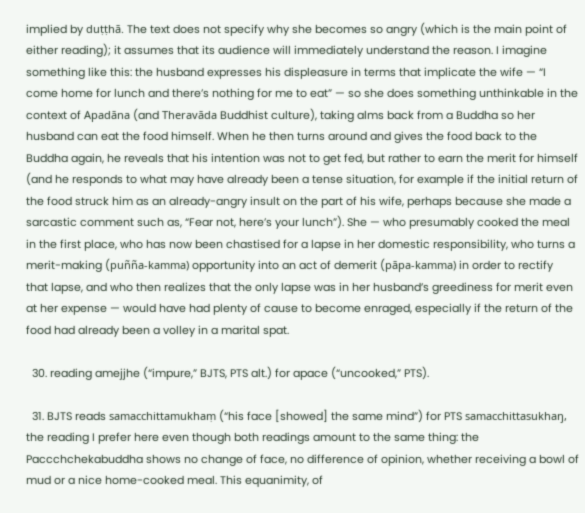implied by duṭṭhā. The text does not specify why she becomes so angry (which is the main point of either reading); it assumes that its audience will immediately understand the reason. I imagine something like this: the husband expresses his displeasure in terms that implicate the wife — “I come home for lunch and there’s nothing for me to eat” — so she does something unthinkable in the context of Apadāna (and Theravāda Buddhist culture), taking alms back from a Buddha so her husband can eat the food himself. When he then turns around and gives the food back to the Buddha again, he reveals that his intention was not to get fed, but rather to earn the merit for himself (and he responds to what may have already been a tense situation, for example if the initial return of the food struck him as an already-angry insult on the part of his wife, perhaps because she made a sarcastic comment such as, “Fear not, here’s your lunch”). She — who presumably cooked the meal in the first place, who has now been chastised for a lapse in her domestic responsibility, who turns a merit-making (puñña-kamma) opportunity into an act of demerit (pāpa-kamma) in order to rectify that lapse, and who then realizes that the only lapse was in her husband’s greediness for merit even at her expense — would have had plenty of cause to become enraged, especially if the return of the food had already been a volley in a marital spat.

  30. reading amejjhe (“impure,” BJTS, PTS alt.) for apace (“uncooked,” PTS).

  31. BJTS reads samacchittamukhaṃ (“his face [showed] the same mind”) for PTS samacchittasukhaŋ, the reading I prefer here even though both readings amount to the same thing: the Paccchchekabuddha shows no change of face, no difference of opinion, whether receiving a bowl of mud or a nice home-cooked meal. This equanimity, of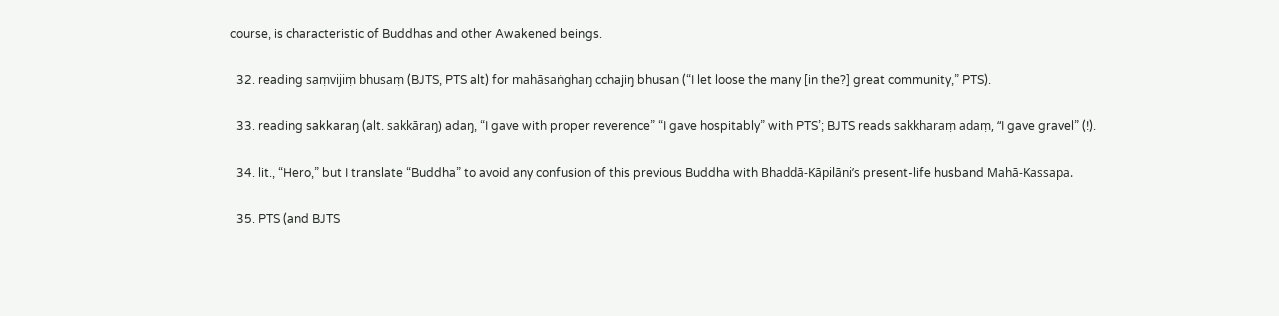course, is characteristic of Buddhas and other Awakened beings.

  32. reading saṃvijiṃ bhusaṃ (BJTS, PTS alt) for mahāsaṅghaŋ cchajiŋ bhusan (“I let loose the many [in the?] great community,” PTS).

  33. reading sakkaraŋ (alt. sakkāraŋ) adaŋ, “I gave with proper reverence” “I gave hospitably” with PTS’; BJTS reads sakkharaṃ adaṃ, “I gave gravel” (!).

  34. lit., “Hero,” but I translate “Buddha” to avoid any confusion of this previous Buddha with Bhaddā-Kāpilāni’s present-life husband Mahā-Kassapa.

  35. PTS (and BJTS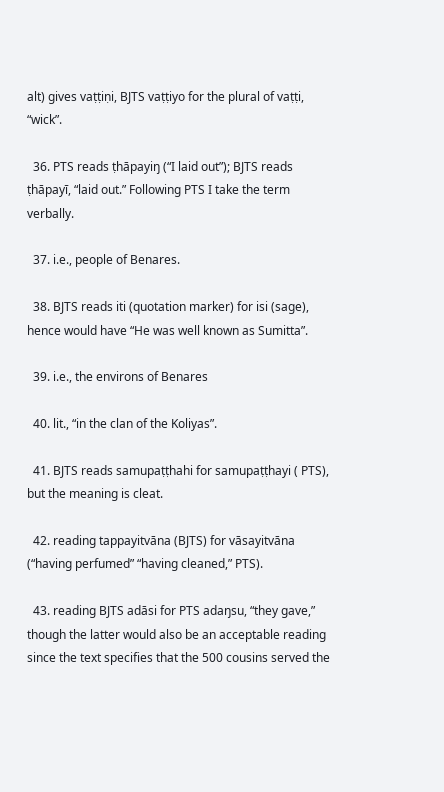alt) gives vaṭṭiṇi, BJTS vaṭṭiyo for the plural of vaṭṭi, “wick”.

  36. PTS reads ṭhāpayiŋ (“I laid out”); BJTS reads ṭhāpayī, “laid out.” Following PTS I take the term verbally.

  37. i.e., people of Benares.

  38. BJTS reads iti (quotation marker) for isi (sage), hence would have “He was well known as Sumitta”.

  39. i.e., the environs of Benares

  40. lit., “in the clan of the Koliyas”.

  41. BJTS reads samupaṭṭhahi for samupaṭṭhayi ( PTS), but the meaning is cleat.

  42. reading tappayitvāna (BJTS) for vāsayitvāna (“having perfumed” “having cleaned,” PTS).

  43. reading BJTS adāsi for PTS adaŋsu, “they gave,” though the latter would also be an acceptable reading since the text specifies that the 500 cousins served the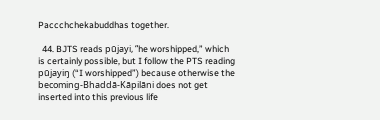Paccchchekabuddhas together.

  44. BJTS reads pūjayi, “he worshipped,” which is certainly possible, but I follow the PTS reading pūjayiŋ (“I worshipped”) because otherwise the becoming-Bhaddā-Kāpilāni does not get inserted into this previous life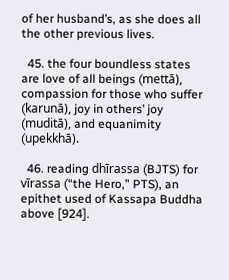of her husband’s, as she does all the other previous lives.

  45. the four boundless states are love of all beings (mettā), compassion for those who suffer (karunā), joy in others’ joy (muditā), and equanimity (upekkhā).

  46. reading dhīrassa (BJTS) for vīrassa (“the Hero,” PTS), an epithet used of Kassapa Buddha above [924].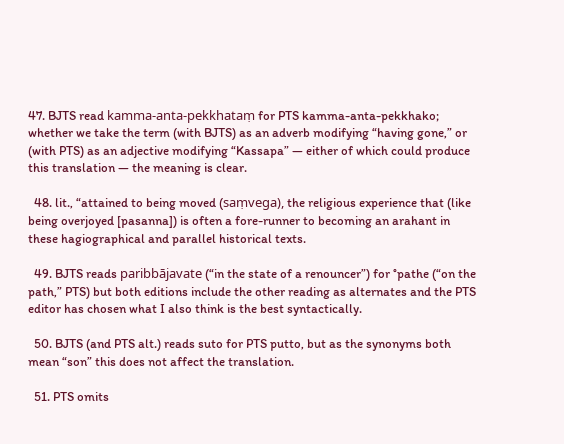47. BJTS read kamma-anta-pekkhataṃ for PTS kamma-anta-pekkhako; whether we take the term (with BJTS) as an adverb modifying “having gone,” or (with PTS) as an adjective modifying “Kassapa” — either of which could produce this translation — the meaning is clear.

  48. lit., “attained to being moved (saṃvega), the religious experience that (like being overjoyed [pasanna]) is often a fore-runner to becoming an arahant in these hagiographical and parallel historical texts.

  49. BJTS reads paribbājavate (“in the state of a renouncer”) for °pathe (“on the path,” PTS) but both editions include the other reading as alternates and the PTS editor has chosen what I also think is the best syntactically.

  50. BJTS (and PTS alt.) reads suto for PTS putto, but as the synonyms both mean “son” this does not affect the translation.

  51. PTS omits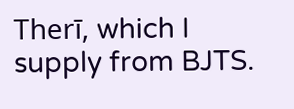Therī, which I supply from BJTS.